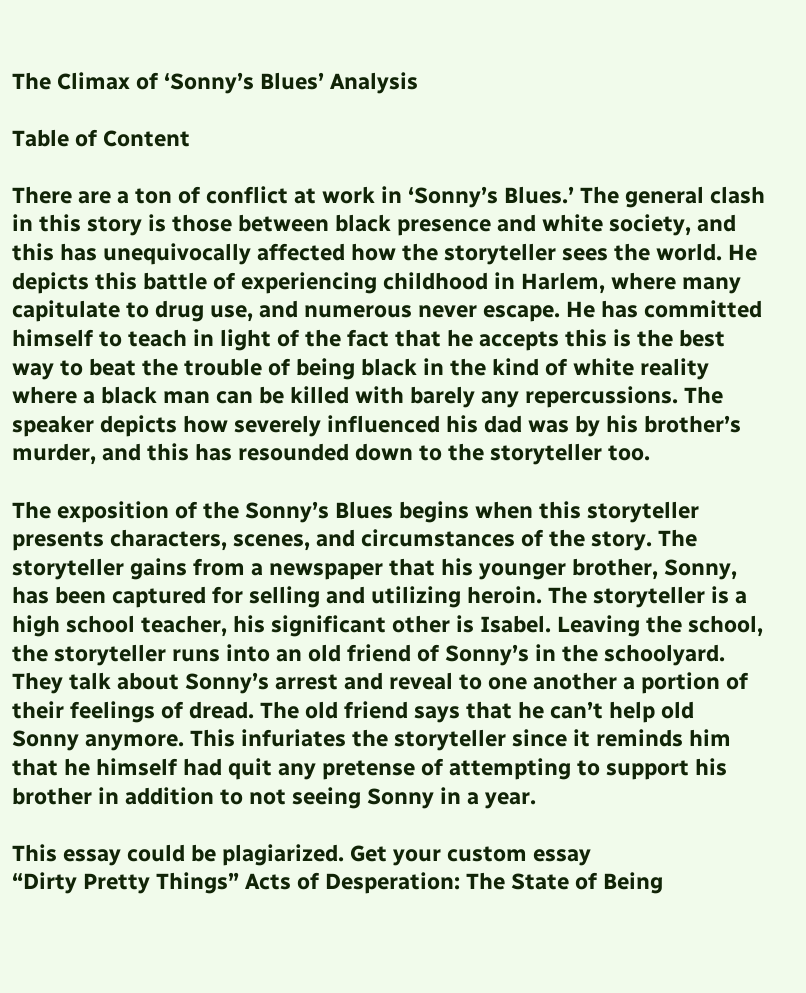The Climax of ‘Sonny’s Blues’ Analysis

Table of Content

There are a ton of conflict at work in ‘Sonny’s Blues.’ The general clash in this story is those between black presence and white society, and this has unequivocally affected how the storyteller sees the world. He depicts this battle of experiencing childhood in Harlem, where many capitulate to drug use, and numerous never escape. He has committed himself to teach in light of the fact that he accepts this is the best way to beat the trouble of being black in the kind of white reality where a black man can be killed with barely any repercussions. The speaker depicts how severely influenced his dad was by his brother’s murder, and this has resounded down to the storyteller too.

The exposition of the Sonny’s Blues begins when this storyteller presents characters, scenes, and circumstances of the story. The storyteller gains from a newspaper that his younger brother, Sonny, has been captured for selling and utilizing heroin. The storyteller is a high school teacher, his significant other is Isabel. Leaving the school, the storyteller runs into an old friend of Sonny’s in the schoolyard. They talk about Sonny’s arrest and reveal to one another a portion of their feelings of dread. The old friend says that he can’t help old Sonny anymore. This infuriates the storyteller since it reminds him that he himself had quit any pretense of attempting to support his brother in addition to not seeing Sonny in a year.

This essay could be plagiarized. Get your custom essay
“Dirty Pretty Things” Acts of Desperation: The State of Being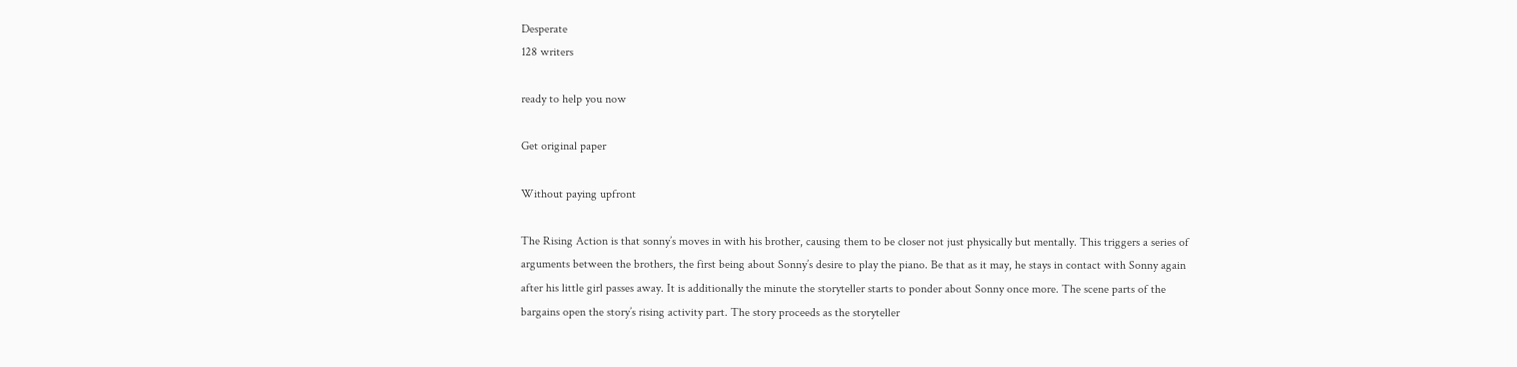Desperate
128 writers

ready to help you now

Get original paper

Without paying upfront

The Rising Action is that sonny’s moves in with his brother, causing them to be closer not just physically but mentally. This triggers a series of arguments between the brothers, the first being about Sonny’s desire to play the piano. Be that as it may, he stays in contact with Sonny again after his little girl passes away. It is additionally the minute the storyteller starts to ponder about Sonny once more. The scene parts of the bargains open the story’s rising activity part. The story proceeds as the storyteller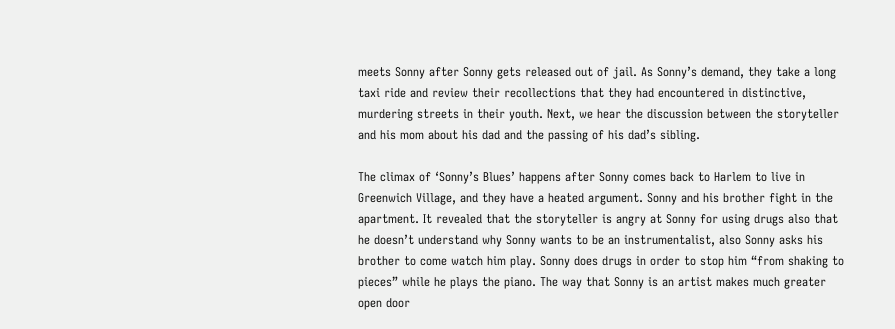meets Sonny after Sonny gets released out of jail. As Sonny’s demand, they take a long taxi ride and review their recollections that they had encountered in distinctive, murdering streets in their youth. Next, we hear the discussion between the storyteller and his mom about his dad and the passing of his dad’s sibling.

The climax of ‘Sonny’s Blues’ happens after Sonny comes back to Harlem to live in Greenwich Village, and they have a heated argument. Sonny and his brother fight in the apartment. It revealed that the storyteller is angry at Sonny for using drugs also that he doesn’t understand why Sonny wants to be an instrumentalist, also Sonny asks his brother to come watch him play. Sonny does drugs in order to stop him “from shaking to pieces” while he plays the piano. The way that Sonny is an artist makes much greater open door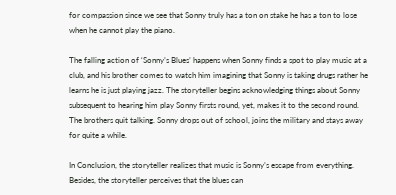for compassion since we see that Sonny truly has a ton on stake he has a ton to lose when he cannot play the piano.

The falling action of ‘Sonny’s Blues’ happens when Sonny finds a spot to play music at a club, and his brother comes to watch him imagining that Sonny is taking drugs rather he learns he is just playing jazz. The storyteller begins acknowledging things about Sonny subsequent to hearing him play Sonny firsts round, yet, makes it to the second round. The brothers quit talking. Sonny drops out of school, joins the military and stays away for quite a while.

In Conclusion, the storyteller realizes that music is Sonny’s escape from everything. Besides, the storyteller perceives that the blues can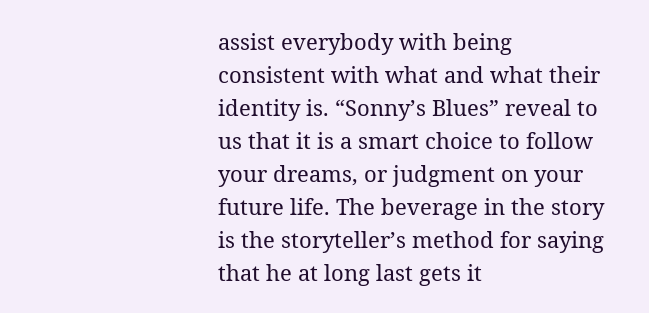assist everybody with being consistent with what and what their identity is. “Sonny’s Blues” reveal to us that it is a smart choice to follow your dreams, or judgment on your future life. The beverage in the story is the storyteller’s method for saying that he at long last gets it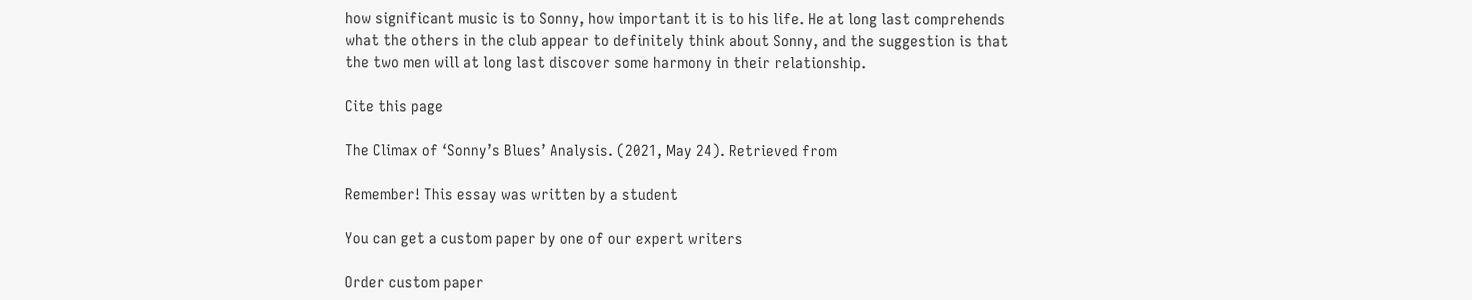how significant music is to Sonny, how important it is to his life. He at long last comprehends what the others in the club appear to definitely think about Sonny, and the suggestion is that the two men will at long last discover some harmony in their relationship.

Cite this page

The Climax of ‘Sonny’s Blues’ Analysis. (2021, May 24). Retrieved from

Remember! This essay was written by a student

You can get a custom paper by one of our expert writers

Order custom paper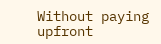Without paying upfront